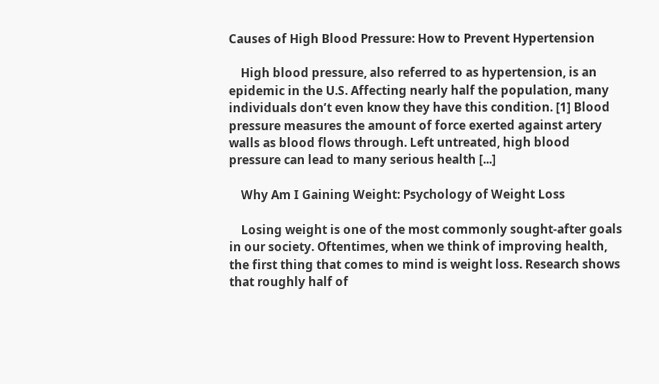Causes of High Blood Pressure: How to Prevent Hypertension

    High blood pressure, also referred to as hypertension, is an epidemic in the U.S. Affecting nearly half the population, many individuals don’t even know they have this condition. [1] Blood pressure measures the amount of force exerted against artery walls as blood flows through. Left untreated, high blood pressure can lead to many serious health [...]

    Why Am I Gaining Weight: Psychology of Weight Loss

    Losing weight is one of the most commonly sought-after goals in our society. Oftentimes, when we think of improving health, the first thing that comes to mind is weight loss. Research shows that roughly half of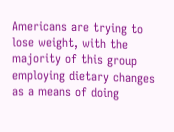Americans are trying to lose weight, with the majority of this group employing dietary changes as a means of doing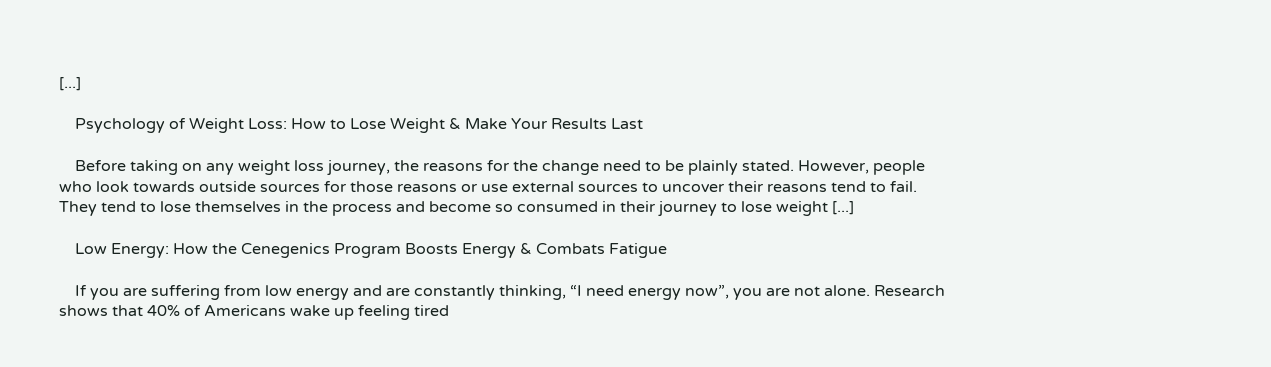[...]

    Psychology of Weight Loss: How to Lose Weight & Make Your Results Last

    Before taking on any weight loss journey, the reasons for the change need to be plainly stated. However, people who look towards outside sources for those reasons or use external sources to uncover their reasons tend to fail. They tend to lose themselves in the process and become so consumed in their journey to lose weight [...]

    Low Energy: How the Cenegenics Program Boosts Energy & Combats Fatigue

    If you are suffering from low energy and are constantly thinking, “I need energy now”, you are not alone. Research shows that 40% of Americans wake up feeling tired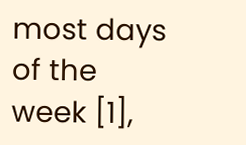most days of the week [1],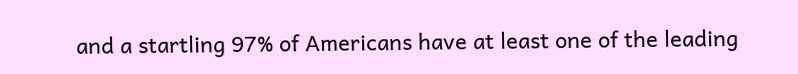and a startling 97% of Americans have at least one of the leading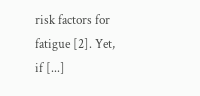risk factors for fatigue [2]. Yet, if [...]